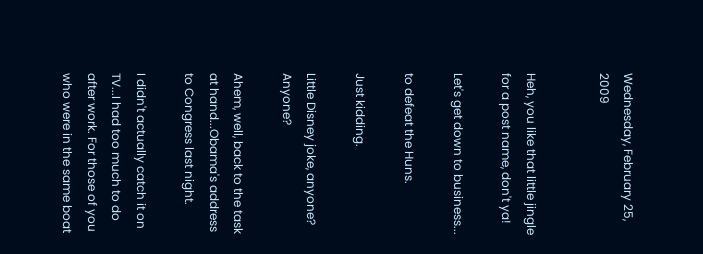Wednesday, February 25, 2009


Heh, you like that little jingle for a post name, don't ya!

Let's get down to business...

to defeat the Huns.

Just kidding.

Little Disney joke, anyone? Anyone?

Ahem, well, back to the task at hand...Obama's address to Congress last night.

I didn't actually catch it on TV...I had too much to do after work. For those of you who were in the same boat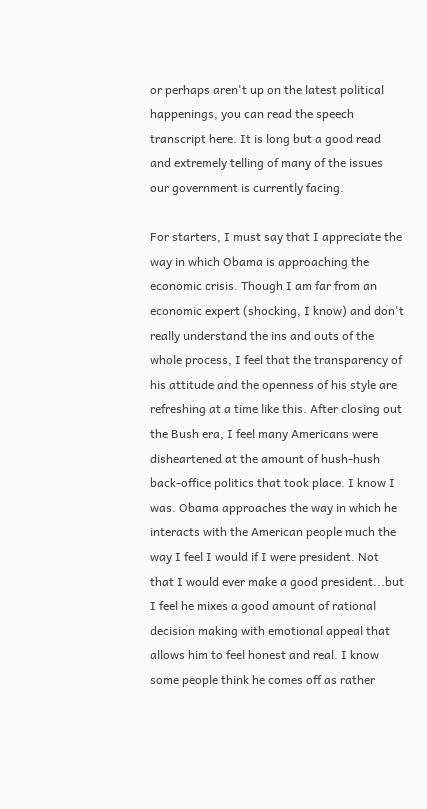or perhaps aren't up on the latest political happenings, you can read the speech transcript here. It is long but a good read and extremely telling of many of the issues our government is currently facing.

For starters, I must say that I appreciate the way in which Obama is approaching the economic crisis. Though I am far from an economic expert (shocking, I know) and don't really understand the ins and outs of the whole process, I feel that the transparency of his attitude and the openness of his style are refreshing at a time like this. After closing out the Bush era, I feel many Americans were disheartened at the amount of hush-hush back-office politics that took place. I know I was. Obama approaches the way in which he interacts with the American people much the way I feel I would if I were president. Not that I would ever make a good president...but I feel he mixes a good amount of rational decision making with emotional appeal that allows him to feel honest and real. I know some people think he comes off as rather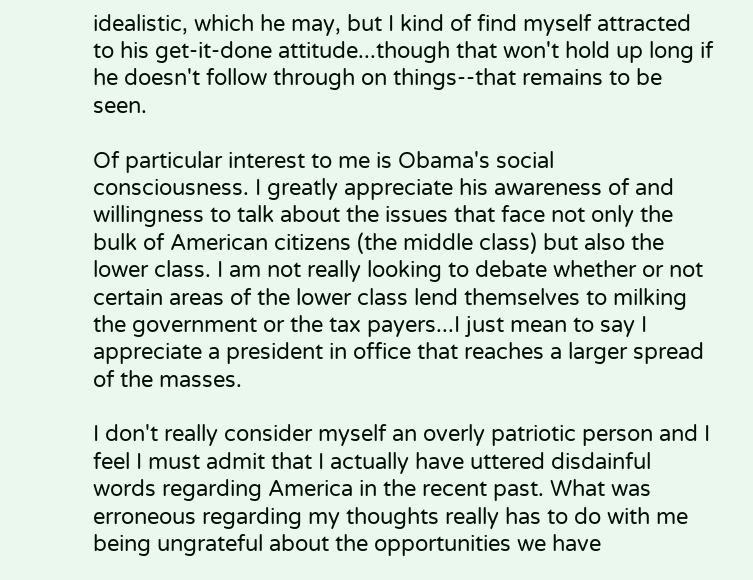idealistic, which he may, but I kind of find myself attracted to his get-it-done attitude...though that won't hold up long if he doesn't follow through on things--that remains to be seen.

Of particular interest to me is Obama's social consciousness. I greatly appreciate his awareness of and willingness to talk about the issues that face not only the bulk of American citizens (the middle class) but also the lower class. I am not really looking to debate whether or not certain areas of the lower class lend themselves to milking the government or the tax payers...I just mean to say I appreciate a president in office that reaches a larger spread of the masses.

I don't really consider myself an overly patriotic person and I feel I must admit that I actually have uttered disdainful words regarding America in the recent past. What was erroneous regarding my thoughts really has to do with me being ungrateful about the opportunities we have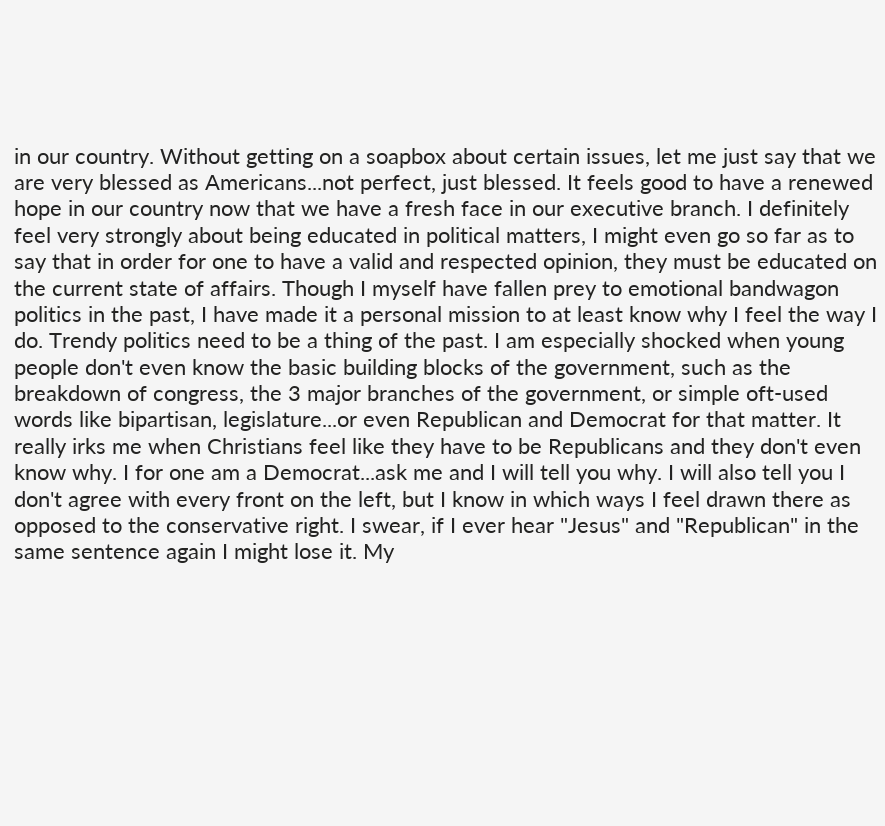in our country. Without getting on a soapbox about certain issues, let me just say that we are very blessed as Americans...not perfect, just blessed. It feels good to have a renewed hope in our country now that we have a fresh face in our executive branch. I definitely feel very strongly about being educated in political matters, I might even go so far as to say that in order for one to have a valid and respected opinion, they must be educated on the current state of affairs. Though I myself have fallen prey to emotional bandwagon politics in the past, I have made it a personal mission to at least know why I feel the way I do. Trendy politics need to be a thing of the past. I am especially shocked when young people don't even know the basic building blocks of the government, such as the breakdown of congress, the 3 major branches of the government, or simple oft-used words like bipartisan, legislature...or even Republican and Democrat for that matter. It really irks me when Christians feel like they have to be Republicans and they don't even know why. I for one am a Democrat...ask me and I will tell you why. I will also tell you I don't agree with every front on the left, but I know in which ways I feel drawn there as opposed to the conservative right. I swear, if I ever hear "Jesus" and "Republican" in the same sentence again I might lose it. My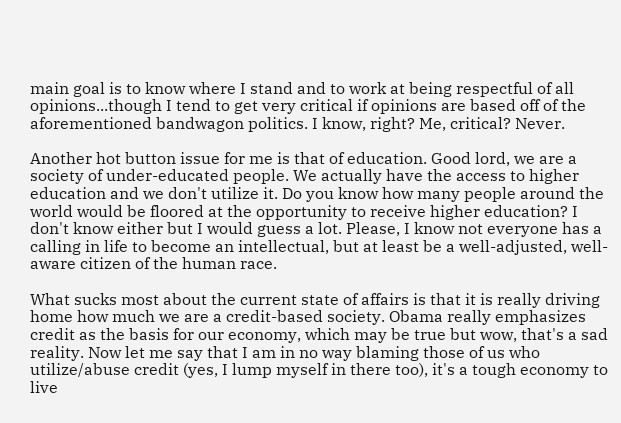main goal is to know where I stand and to work at being respectful of all opinions...though I tend to get very critical if opinions are based off of the aforementioned bandwagon politics. I know, right? Me, critical? Never.

Another hot button issue for me is that of education. Good lord, we are a society of under-educated people. We actually have the access to higher education and we don't utilize it. Do you know how many people around the world would be floored at the opportunity to receive higher education? I don't know either but I would guess a lot. Please, I know not everyone has a calling in life to become an intellectual, but at least be a well-adjusted, well-aware citizen of the human race.

What sucks most about the current state of affairs is that it is really driving home how much we are a credit-based society. Obama really emphasizes credit as the basis for our economy, which may be true but wow, that's a sad reality. Now let me say that I am in no way blaming those of us who utilize/abuse credit (yes, I lump myself in there too), it's a tough economy to live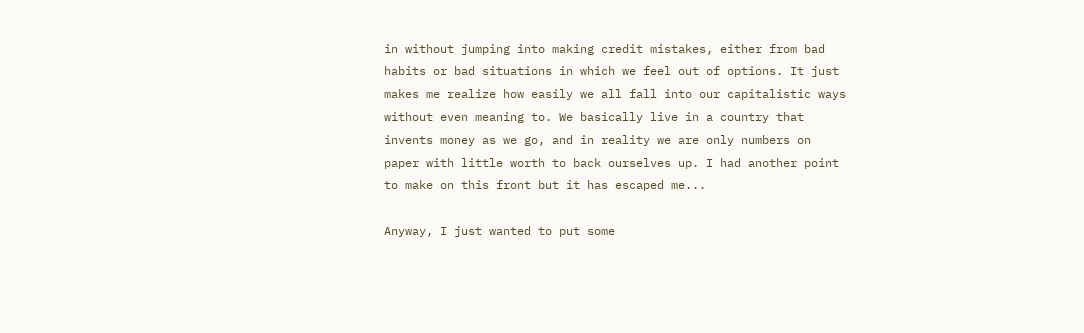in without jumping into making credit mistakes, either from bad habits or bad situations in which we feel out of options. It just makes me realize how easily we all fall into our capitalistic ways without even meaning to. We basically live in a country that invents money as we go, and in reality we are only numbers on paper with little worth to back ourselves up. I had another point to make on this front but it has escaped me...

Anyway, I just wanted to put some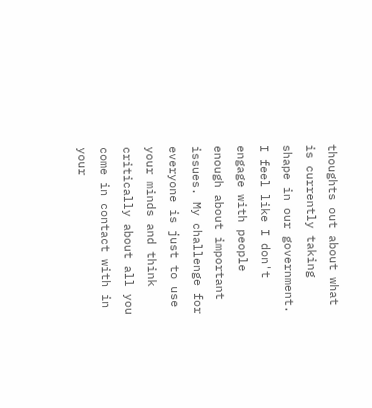thoughts out about what is currently taking shape in our government. I feel like I don't engage with people enough about important issues. My challenge for everyone is just to use your minds and think critically about all you come in contact with in your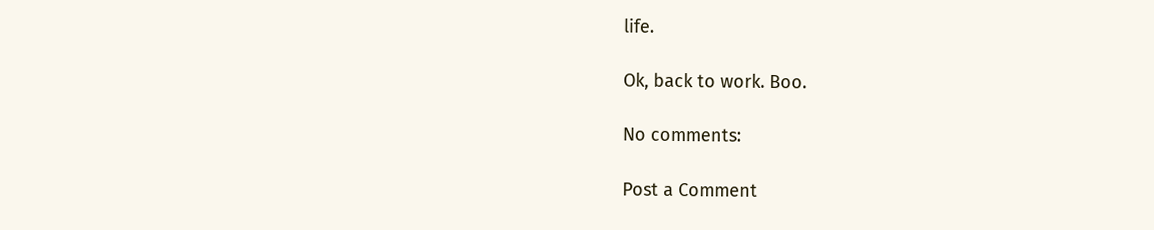life.

Ok, back to work. Boo.

No comments:

Post a Comment